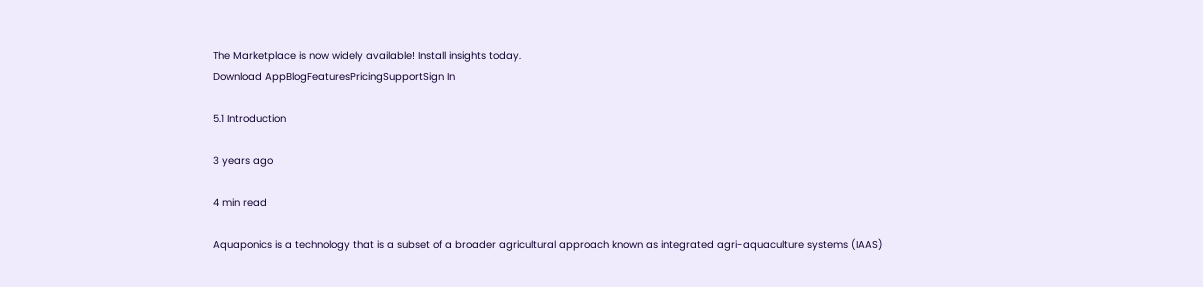The Marketplace is now widely available! Install insights today.
Download AppBlogFeaturesPricingSupportSign In

5.1 Introduction

3 years ago

4 min read

Aquaponics is a technology that is a subset of a broader agricultural approach known as integrated agri-aquaculture systems (IAAS)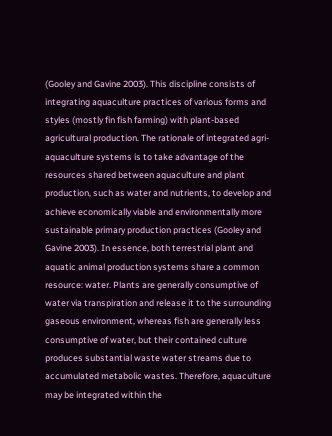(Gooley and Gavine 2003). This discipline consists of integrating aquaculture practices of various forms and styles (mostly fin fish farming) with plant-based agricultural production. The rationale of integrated agri-aquaculture systems is to take advantage of the resources shared between aquaculture and plant production, such as water and nutrients, to develop and achieve economically viable and environmentally more sustainable primary production practices (Gooley and Gavine 2003). In essence, both terrestrial plant and aquatic animal production systems share a common resource: water. Plants are generally consumptive of water via transpiration and release it to the surrounding gaseous environment, whereas fish are generally less consumptive of water, but their contained culture produces substantial waste water streams due to accumulated metabolic wastes. Therefore, aquaculture may be integrated within the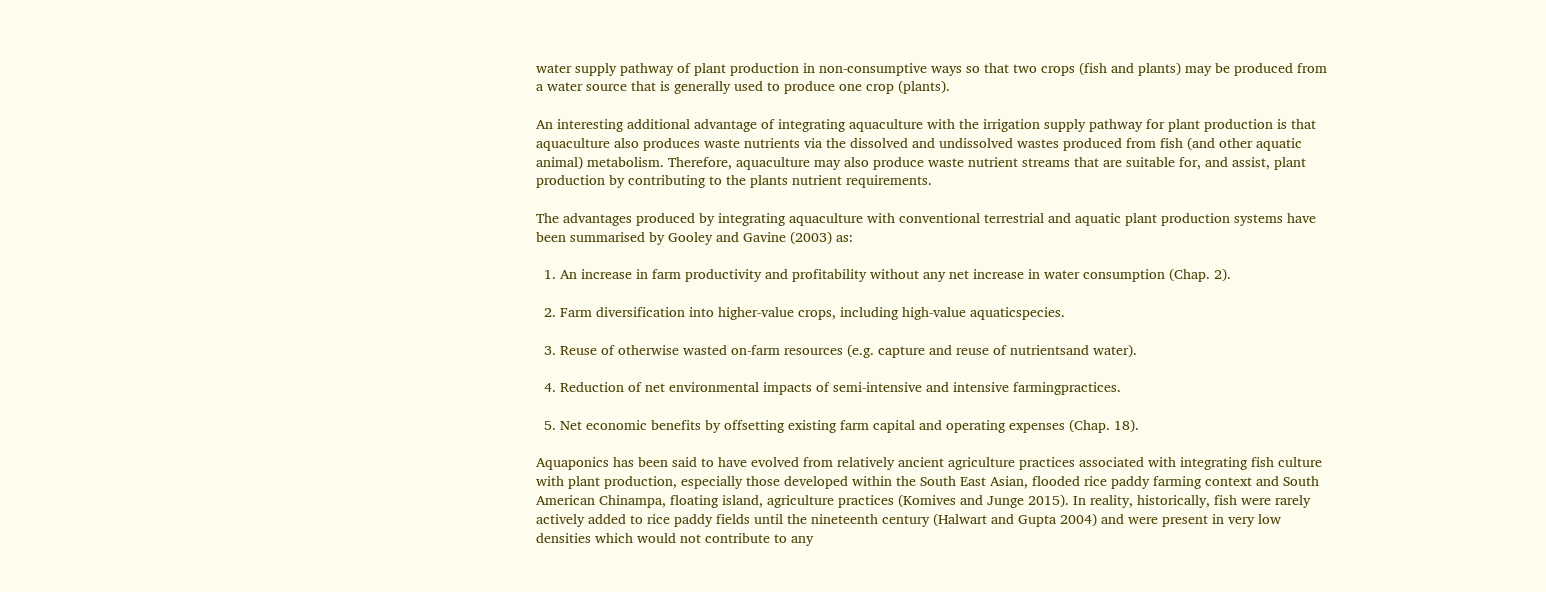water supply pathway of plant production in non-consumptive ways so that two crops (fish and plants) may be produced from a water source that is generally used to produce one crop (plants).

An interesting additional advantage of integrating aquaculture with the irrigation supply pathway for plant production is that aquaculture also produces waste nutrients via the dissolved and undissolved wastes produced from fish (and other aquatic animal) metabolism. Therefore, aquaculture may also produce waste nutrient streams that are suitable for, and assist, plant production by contributing to the plants nutrient requirements.

The advantages produced by integrating aquaculture with conventional terrestrial and aquatic plant production systems have been summarised by Gooley and Gavine (2003) as:

  1. An increase in farm productivity and profitability without any net increase in water consumption (Chap. 2).

  2. Farm diversification into higher-value crops, including high-value aquaticspecies.

  3. Reuse of otherwise wasted on-farm resources (e.g. capture and reuse of nutrientsand water).

  4. Reduction of net environmental impacts of semi-intensive and intensive farmingpractices.

  5. Net economic benefits by offsetting existing farm capital and operating expenses (Chap. 18).

Aquaponics has been said to have evolved from relatively ancient agriculture practices associated with integrating fish culture with plant production, especially those developed within the South East Asian, flooded rice paddy farming context and South American Chinampa, floating island, agriculture practices (Komives and Junge 2015). In reality, historically, fish were rarely actively added to rice paddy fields until the nineteenth century (Halwart and Gupta 2004) and were present in very low densities which would not contribute to any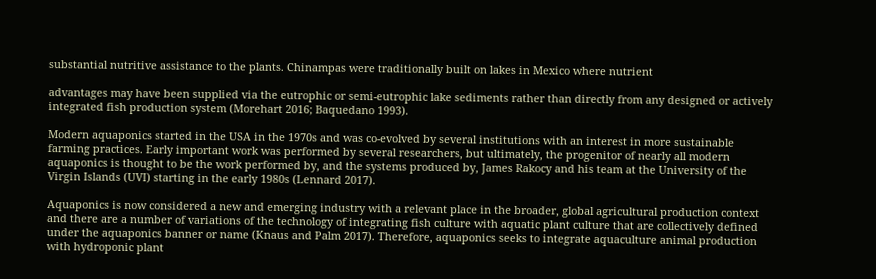substantial nutritive assistance to the plants. Chinampas were traditionally built on lakes in Mexico where nutrient

advantages may have been supplied via the eutrophic or semi-eutrophic lake sediments rather than directly from any designed or actively integrated fish production system (Morehart 2016; Baquedano 1993).

Modern aquaponics started in the USA in the 1970s and was co-evolved by several institutions with an interest in more sustainable farming practices. Early important work was performed by several researchers, but ultimately, the progenitor of nearly all modern aquaponics is thought to be the work performed by, and the systems produced by, James Rakocy and his team at the University of the Virgin Islands (UVI) starting in the early 1980s (Lennard 2017).

Aquaponics is now considered a new and emerging industry with a relevant place in the broader, global agricultural production context and there are a number of variations of the technology of integrating fish culture with aquatic plant culture that are collectively defined under the aquaponics banner or name (Knaus and Palm 2017). Therefore, aquaponics seeks to integrate aquaculture animal production with hydroponic plant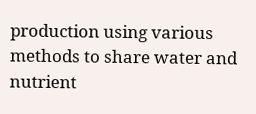production using various methods to share water and nutrient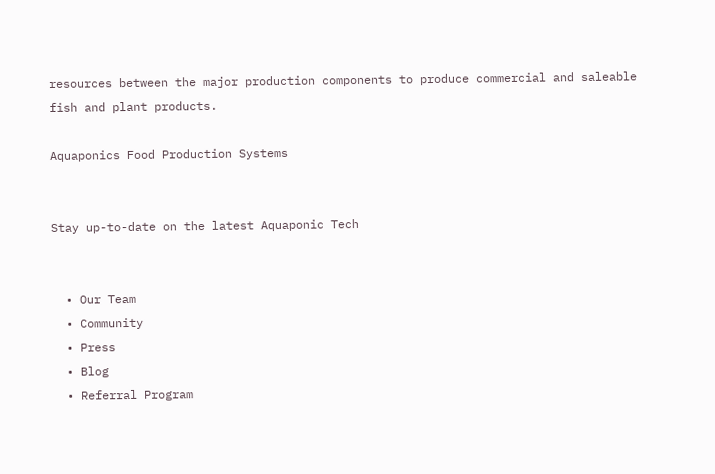resources between the major production components to produce commercial and saleable fish and plant products.

Aquaponics Food Production Systems


Stay up-to-date on the latest Aquaponic Tech


  • Our Team
  • Community
  • Press
  • Blog
  • Referral Program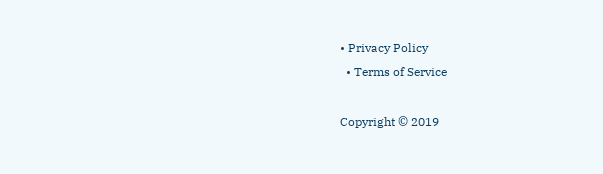• Privacy Policy
  • Terms of Service

Copyright © 2019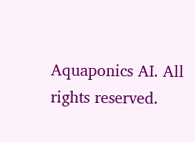Aquaponics AI. All rights reserved.